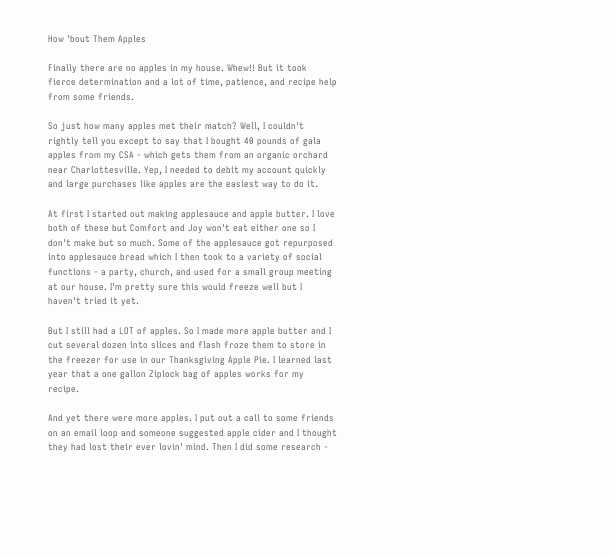How 'bout Them Apples

Finally there are no apples in my house. Whew!! But it took fierce determination and a lot of time, patience, and recipe help from some friends.

So just how many apples met their match? Well, I couldn't rightly tell you except to say that I bought 40 pounds of gala apples from my CSA - which gets them from an organic orchard near Charlottesville. Yep, I needed to debit my account quickly and large purchases like apples are the easiest way to do it.

At first I started out making applesauce and apple butter. I love both of these but Comfort and Joy won't eat either one so I don't make but so much. Some of the applesauce got repurposed into applesauce bread which I then took to a variety of social functions - a party, church, and used for a small group meeting at our house. I'm pretty sure this would freeze well but I haven't tried it yet.

But I still had a LOT of apples. So I made more apple butter and I cut several dozen into slices and flash froze them to store in the freezer for use in our Thanksgiving Apple Pie. I learned last year that a one gallon Ziplock bag of apples works for my recipe.

And yet there were more apples. I put out a call to some friends on an email loop and someone suggested apple cider and I thought they had lost their ever lovin' mind. Then I did some research -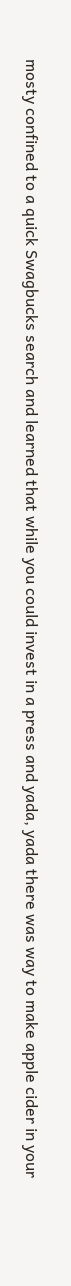mosty confined to a quick Swagbucks search and learned that while you could invest in a press and yada, yada there was way to make apple cider in your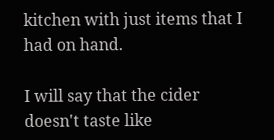kitchen with just items that I had on hand.

I will say that the cider doesn't taste like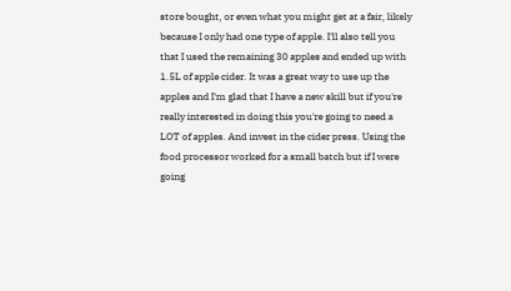store bought, or even what you might get at a fair, likely because I only had one type of apple. I'll also tell you that I used the remaining 30 apples and ended up with 1.5L of apple cider. It was a great way to use up the apples and I'm glad that I have a new skill but if you're really interested in doing this you're going to need a LOT of apples. And invest in the cider press. Using the food processor worked for a small batch but if I were going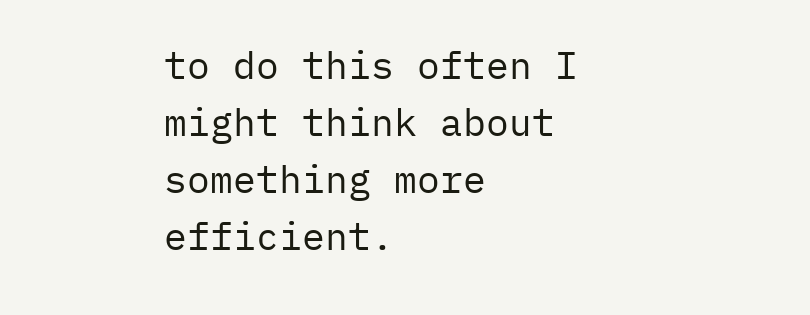to do this often I might think about something more efficient.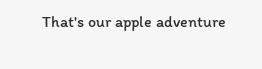That's our apple adventure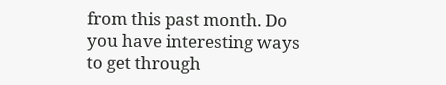from this past month. Do you have interesting ways to get through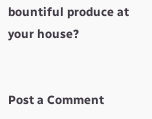bountiful produce at your house?


Post a Comment